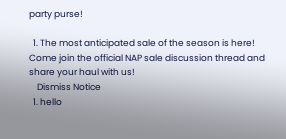party purse!

  1. The most anticipated sale of the season is here! Come join the official NAP sale discussion thread and share your haul with us!
    Dismiss Notice
  1. hello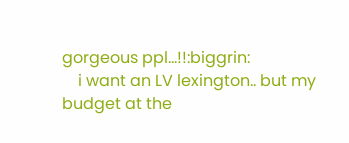gorgeous ppl...!!:biggrin:
    i want an LV lexington.. but my budget at the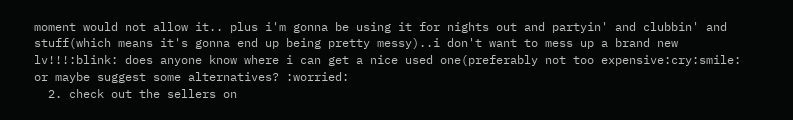moment would not allow it.. plus i'm gonna be using it for nights out and partyin' and clubbin' and stuff(which means it's gonna end up being pretty messy)..i don't want to mess up a brand new lv!!!:blink: does anyone know where i can get a nice used one(preferably not too expensive:cry:smile: or maybe suggest some alternatives? :worried:
  2. check out the sellers on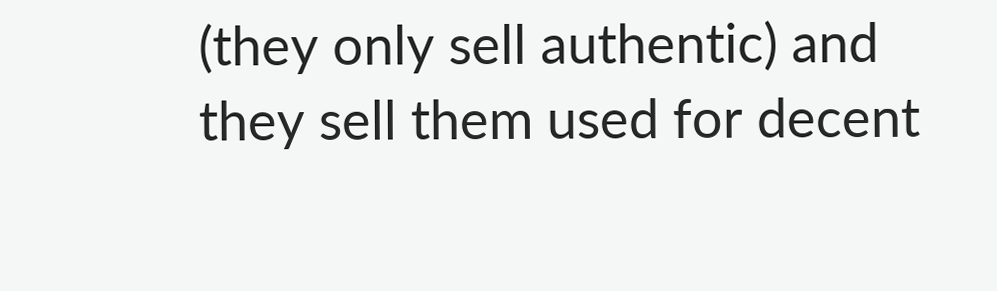(they only sell authentic) and they sell them used for decent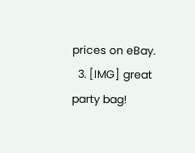prices on eBay.
  3. [IMG] great party bag!